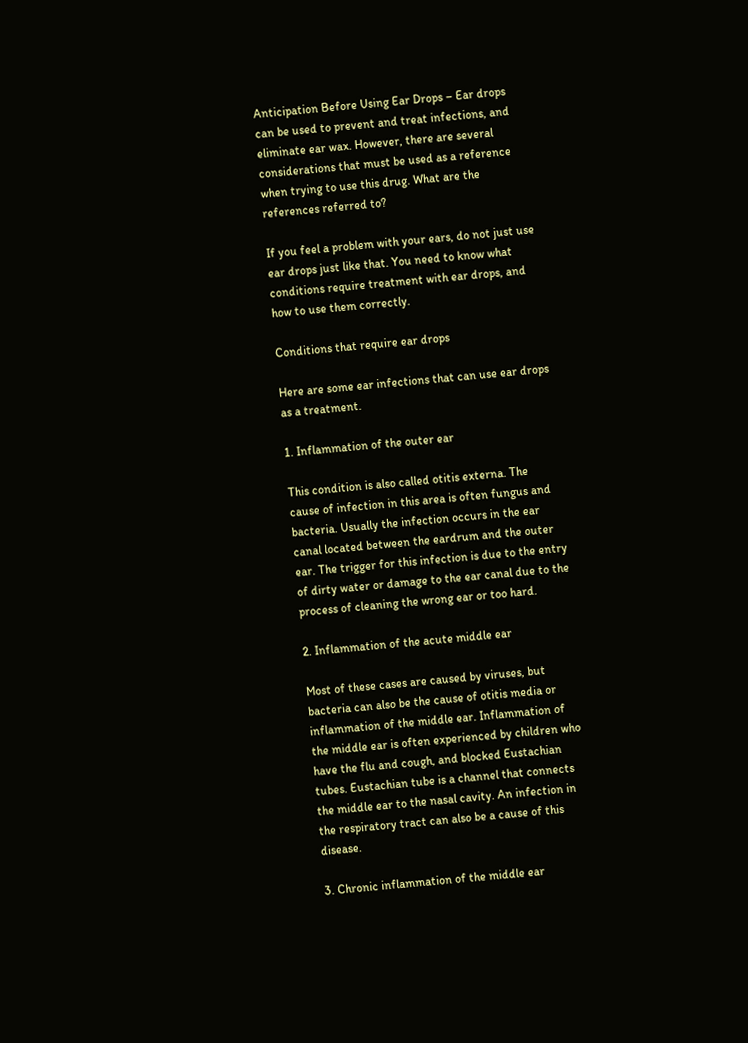Anticipation Before Using Ear Drops – Ear drops can be used to prevent and treat infections, and eliminate ear wax. However, there are several considerations that must be used as a reference when trying to use this drug. What are the references referred to?

If you feel a problem with your ears, do not just use ear drops just like that. You need to know what conditions require treatment with ear drops, and how to use them correctly.

Conditions that require ear drops

Here are some ear infections that can use ear drops as a treatment.

1. Inflammation of the outer ear

This condition is also called otitis externa. The cause of infection in this area is often fungus and bacteria. Usually the infection occurs in the ear canal located between the eardrum and the outer ear. The trigger for this infection is due to the entry of dirty water or damage to the ear canal due to the process of cleaning the wrong ear or too hard.

2. Inflammation of the acute middle ear

Most of these cases are caused by viruses, but bacteria can also be the cause of otitis media or inflammation of the middle ear. Inflammation of the middle ear is often experienced by children who have the flu and cough, and blocked Eustachian tubes. Eustachian tube is a channel that connects the middle ear to the nasal cavity. An infection in the respiratory tract can also be a cause of this disease.

3. Chronic inflammation of the middle ear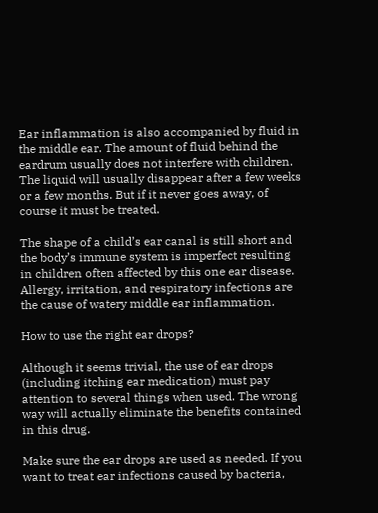Ear inflammation is also accompanied by fluid in the middle ear. The amount of fluid behind the eardrum usually does not interfere with children. The liquid will usually disappear after a few weeks or a few months. But if it never goes away, of course it must be treated.

The shape of a child’s ear canal is still short and the body’s immune system is imperfect resulting in children often affected by this one ear disease. Allergy, irritation, and respiratory infections are the cause of watery middle ear inflammation.

How to use the right ear drops?

Although it seems trivial, the use of ear drops (including itching ear medication) must pay attention to several things when used. The wrong way will actually eliminate the benefits contained in this drug.

Make sure the ear drops are used as needed. If you want to treat ear infections caused by bacteria,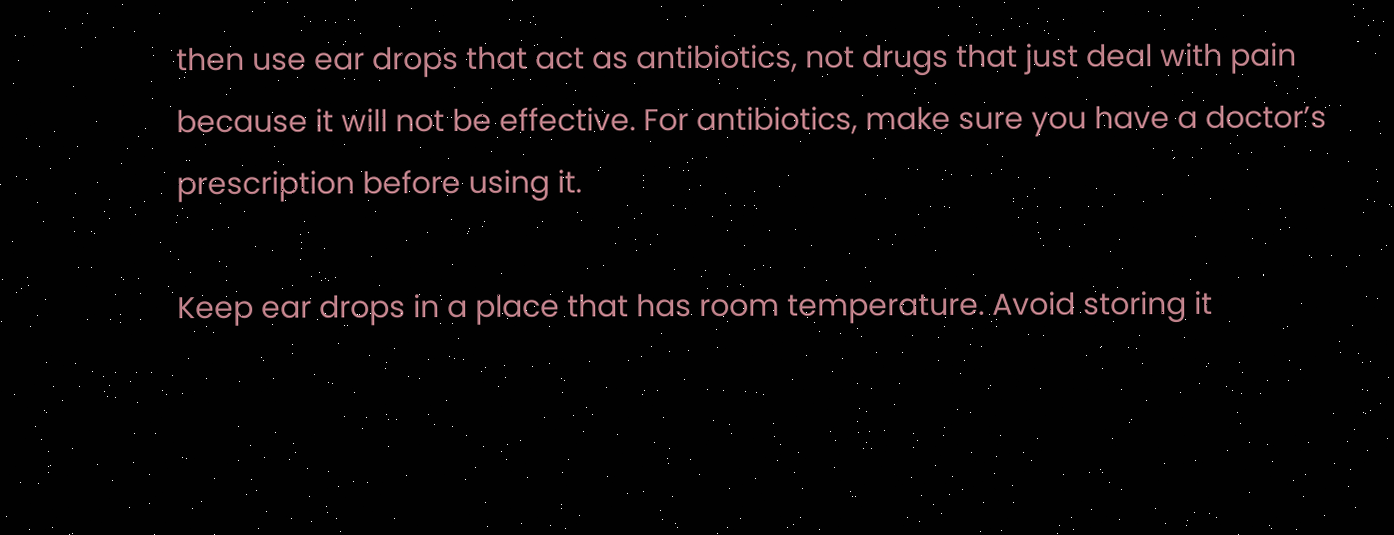then use ear drops that act as antibiotics, not drugs that just deal with pain because it will not be effective. For antibiotics, make sure you have a doctor’s prescription before using it.

Keep ear drops in a place that has room temperature. Avoid storing it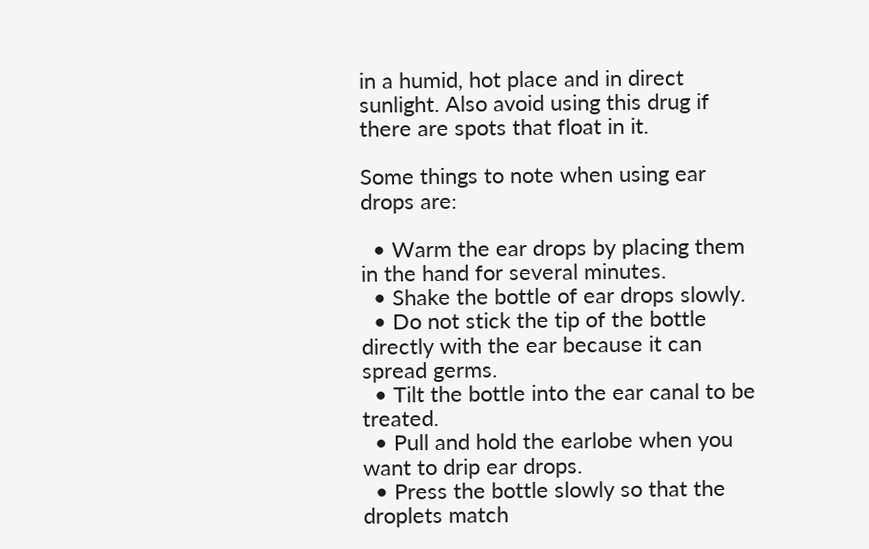in a humid, hot place and in direct sunlight. Also avoid using this drug if there are spots that float in it.

Some things to note when using ear drops are:

  • Warm the ear drops by placing them in the hand for several minutes.
  • Shake the bottle of ear drops slowly.
  • Do not stick the tip of the bottle directly with the ear because it can spread germs.
  • Tilt the bottle into the ear canal to be treated.
  • Pull and hold the earlobe when you want to drip ear drops.
  • Press the bottle slowly so that the droplets match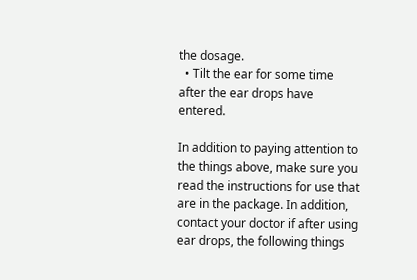the dosage.
  • Tilt the ear for some time after the ear drops have entered.

In addition to paying attention to the things above, make sure you read the instructions for use that are in the package. In addition, contact your doctor if after using ear drops, the following things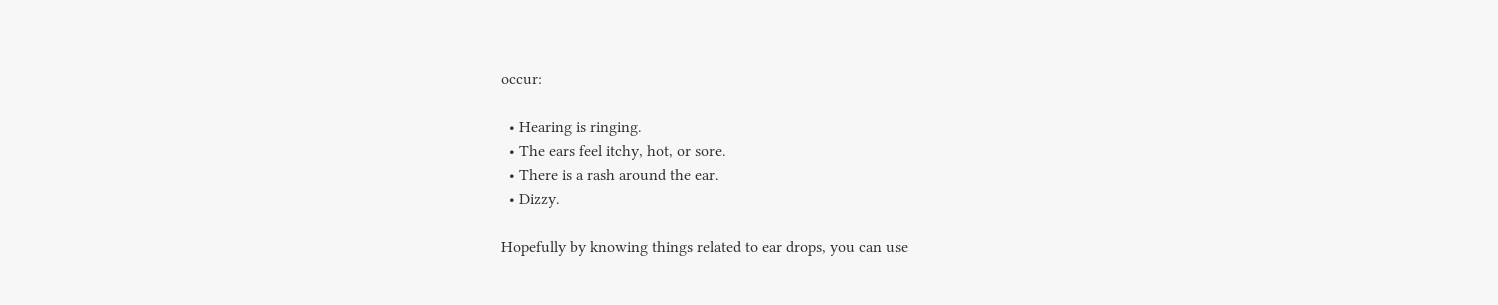occur:

  • Hearing is ringing.
  • The ears feel itchy, hot, or sore.
  • There is a rash around the ear.
  • Dizzy.

Hopefully by knowing things related to ear drops, you can use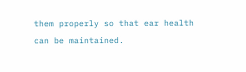them properly so that ear health can be maintained.